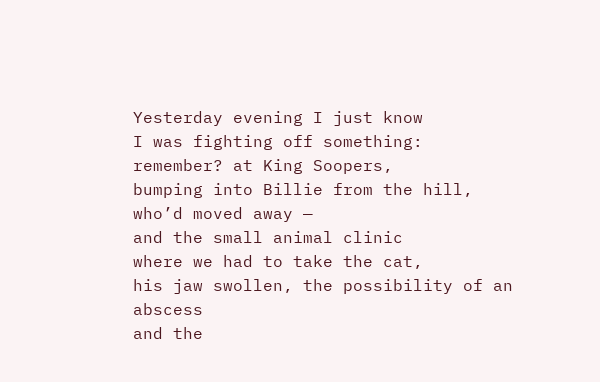Yesterday evening I just know
I was fighting off something:
remember? at King Soopers,
bumping into Billie from the hill,
who’d moved away —
and the small animal clinic
where we had to take the cat,
his jaw swollen, the possibility of an abscess
and the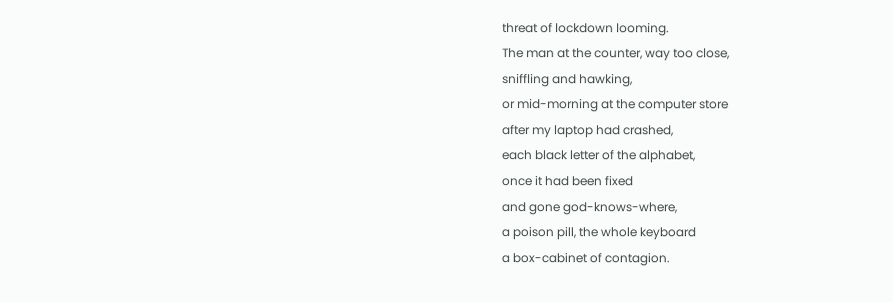threat of lockdown looming.
The man at the counter, way too close,
sniffling and hawking,
or mid-morning at the computer store
after my laptop had crashed,
each black letter of the alphabet,
once it had been fixed
and gone god-knows-where,
a poison pill, the whole keyboard
a box-cabinet of contagion.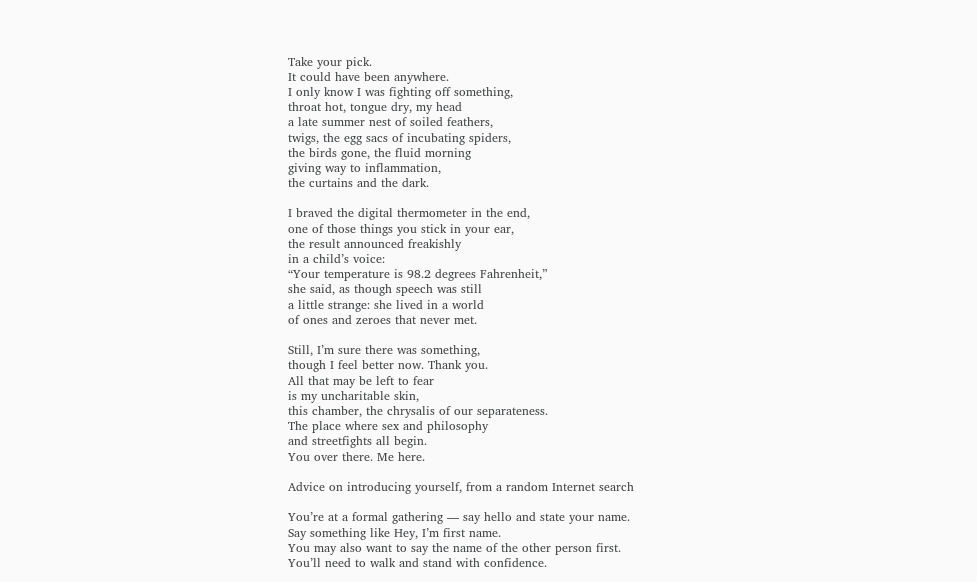Take your pick.
It could have been anywhere.
I only know I was fighting off something,
throat hot, tongue dry, my head
a late summer nest of soiled feathers,
twigs, the egg sacs of incubating spiders,
the birds gone, the fluid morning
giving way to inflammation,
the curtains and the dark.

I braved the digital thermometer in the end,
one of those things you stick in your ear,
the result announced freakishly
in a child’s voice:
“Your temperature is 98.2 degrees Fahrenheit,”
she said, as though speech was still
a little strange: she lived in a world
of ones and zeroes that never met.

Still, I’m sure there was something,
though I feel better now. Thank you.
All that may be left to fear
is my uncharitable skin,
this chamber, the chrysalis of our separateness.
The place where sex and philosophy
and streetfights all begin.
You over there. Me here.

Advice on introducing yourself, from a random Internet search

You’re at a formal gathering — say hello and state your name.
Say something like Hey, I’m first name.
You may also want to say the name of the other person first.
You’ll need to walk and stand with confidence.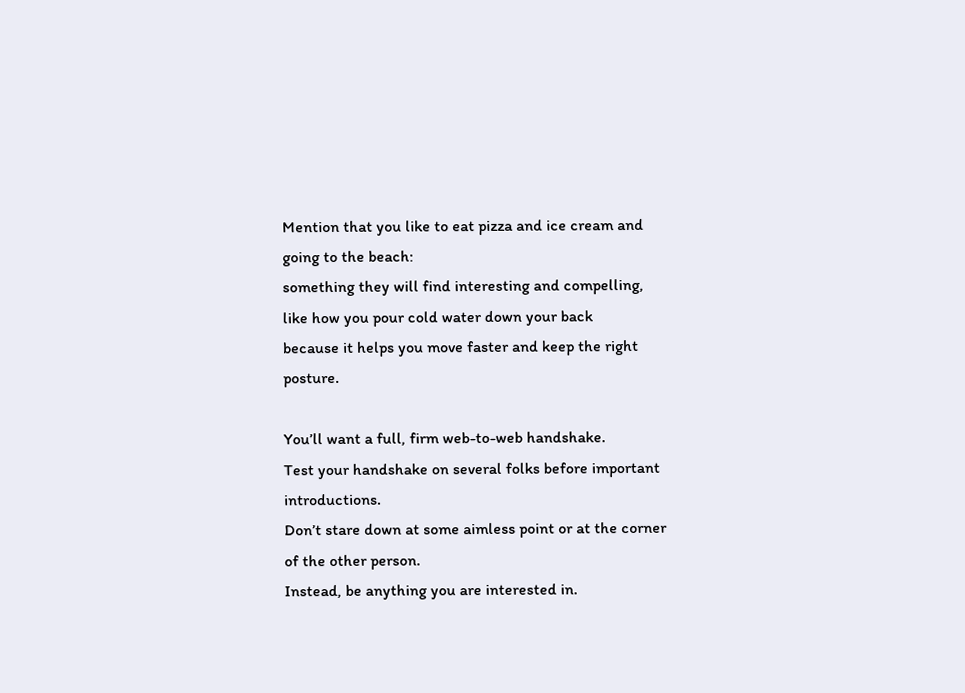Mention that you like to eat pizza and ice cream and going to the beach:
something they will find interesting and compelling,
like how you pour cold water down your back
because it helps you move faster and keep the right posture.

You’ll want a full, firm web-to-web handshake.
Test your handshake on several folks before important introductions.
Don’t stare down at some aimless point or at the corner of the other person.
Instead, be anything you are interested in.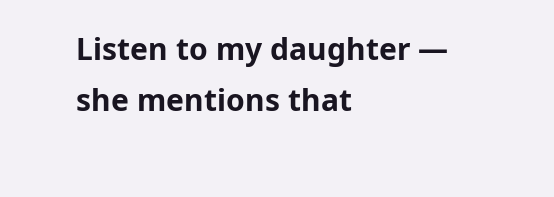Listen to my daughter —
she mentions that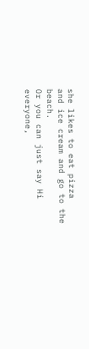she likes to eat pizza
and ice cream and go to the beach.
Or you can just say Hi everyone,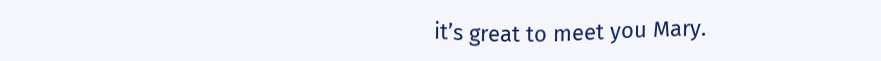it’s great to meet you Mary.